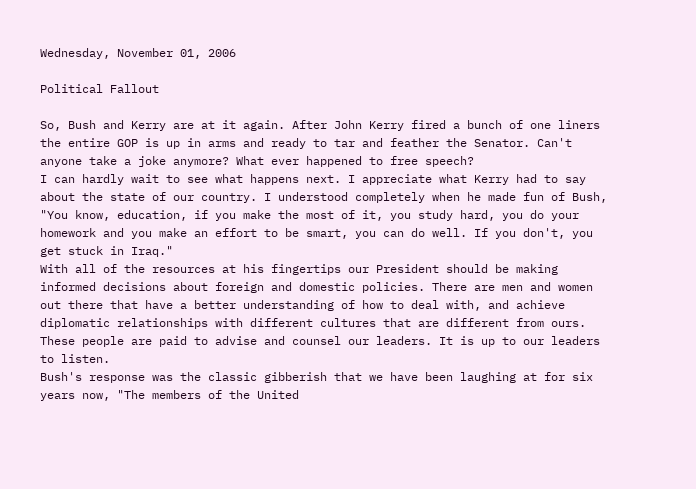Wednesday, November 01, 2006

Political Fallout

So, Bush and Kerry are at it again. After John Kerry fired a bunch of one liners the entire GOP is up in arms and ready to tar and feather the Senator. Can't anyone take a joke anymore? What ever happened to free speech?
I can hardly wait to see what happens next. I appreciate what Kerry had to say about the state of our country. I understood completely when he made fun of Bush, "You know, education, if you make the most of it, you study hard, you do your homework and you make an effort to be smart, you can do well. If you don't, you get stuck in Iraq."
With all of the resources at his fingertips our President should be making informed decisions about foreign and domestic policies. There are men and women out there that have a better understanding of how to deal with, and achieve diplomatic relationships with different cultures that are different from ours. These people are paid to advise and counsel our leaders. It is up to our leaders to listen.
Bush's response was the classic gibberish that we have been laughing at for six years now, "The members of the United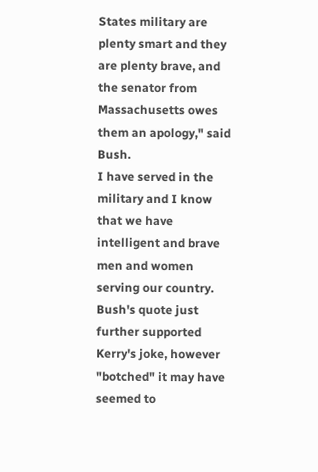States military are plenty smart and they are plenty brave, and the senator from Massachusetts owes them an apology," said Bush.
I have served in the military and I know that we have intelligent and brave men and women serving our country. Bush's quote just further supported Kerry's joke, however "botched" it may have seemed to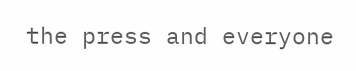the press and everyone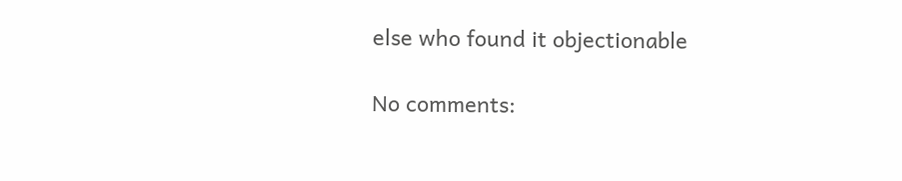else who found it objectionable

No comments: